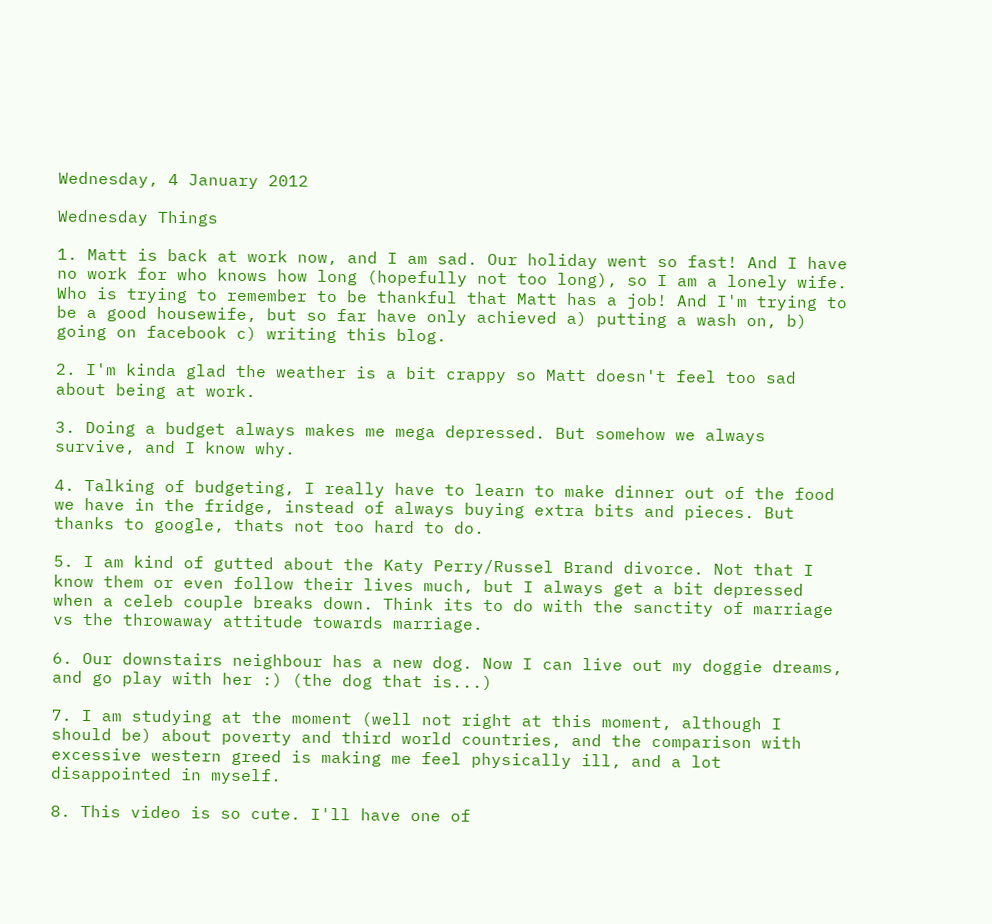Wednesday, 4 January 2012

Wednesday Things

1. Matt is back at work now, and I am sad. Our holiday went so fast! And I have no work for who knows how long (hopefully not too long), so I am a lonely wife. Who is trying to remember to be thankful that Matt has a job! And I'm trying to be a good housewife, but so far have only achieved a) putting a wash on, b) going on facebook c) writing this blog.

2. I'm kinda glad the weather is a bit crappy so Matt doesn't feel too sad about being at work.

3. Doing a budget always makes me mega depressed. But somehow we always survive, and I know why.

4. Talking of budgeting, I really have to learn to make dinner out of the food we have in the fridge, instead of always buying extra bits and pieces. But thanks to google, thats not too hard to do.

5. I am kind of gutted about the Katy Perry/Russel Brand divorce. Not that I know them or even follow their lives much, but I always get a bit depressed when a celeb couple breaks down. Think its to do with the sanctity of marriage vs the throwaway attitude towards marriage.

6. Our downstairs neighbour has a new dog. Now I can live out my doggie dreams, and go play with her :) (the dog that is...)

7. I am studying at the moment (well not right at this moment, although I should be) about poverty and third world countries, and the comparison with excessive western greed is making me feel physically ill, and a lot disappointed in myself.

8. This video is so cute. I'll have one of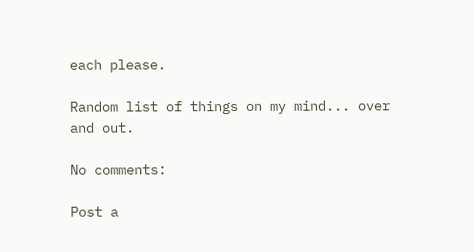each please.

Random list of things on my mind... over and out.

No comments:

Post a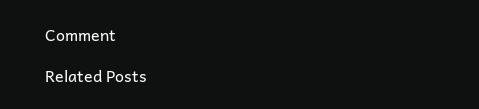Comment

Related Posts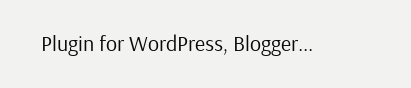Plugin for WordPress, Blogger...